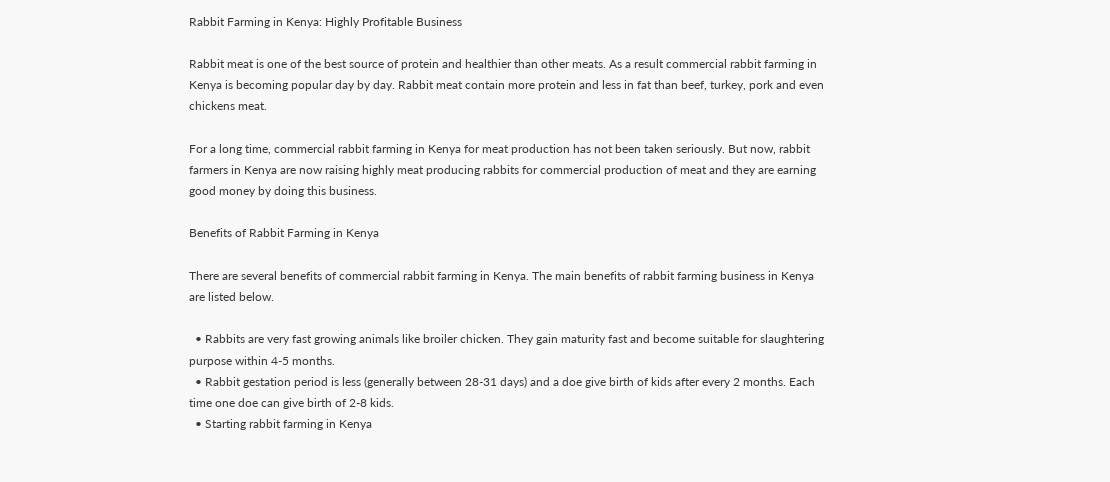Rabbit Farming in Kenya: Highly Profitable Business

Rabbit meat is one of the best source of protein and healthier than other meats. As a result commercial rabbit farming in Kenya is becoming popular day by day. Rabbit meat contain more protein and less in fat than beef, turkey, pork and even chickens meat.

For a long time, commercial rabbit farming in Kenya for meat production has not been taken seriously. But now, rabbit farmers in Kenya are now raising highly meat producing rabbits for commercial production of meat and they are earning good money by doing this business.

Benefits of Rabbit Farming in Kenya

There are several benefits of commercial rabbit farming in Kenya. The main benefits of rabbit farming business in Kenya are listed below.

  • Rabbits are very fast growing animals like broiler chicken. They gain maturity fast and become suitable for slaughtering purpose within 4-5 months.
  • Rabbit gestation period is less (generally between 28-31 days) and a doe give birth of kids after every 2 months. Each time one doe can give birth of 2-8 kids.
  • Starting rabbit farming in Kenya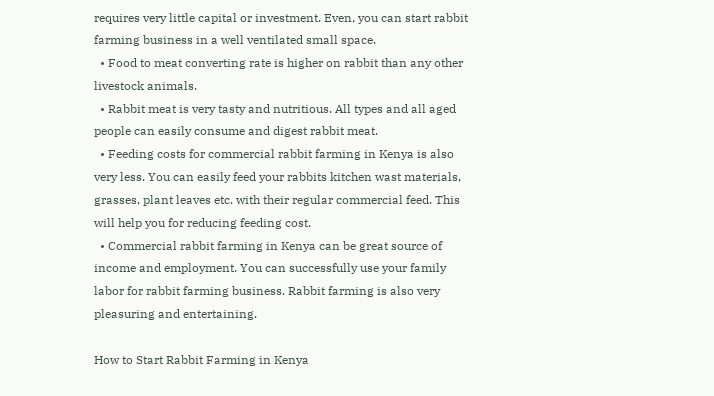requires very little capital or investment. Even, you can start rabbit farming business in a well ventilated small space.
  • Food to meat converting rate is higher on rabbit than any other livestock animals.
  • Rabbit meat is very tasty and nutritious. All types and all aged people can easily consume and digest rabbit meat.
  • Feeding costs for commercial rabbit farming in Kenya is also very less. You can easily feed your rabbits kitchen wast materials, grasses, plant leaves etc. with their regular commercial feed. This will help you for reducing feeding cost.
  • Commercial rabbit farming in Kenya can be great source of income and employment. You can successfully use your family labor for rabbit farming business. Rabbit farming is also very pleasuring and entertaining.

How to Start Rabbit Farming in Kenya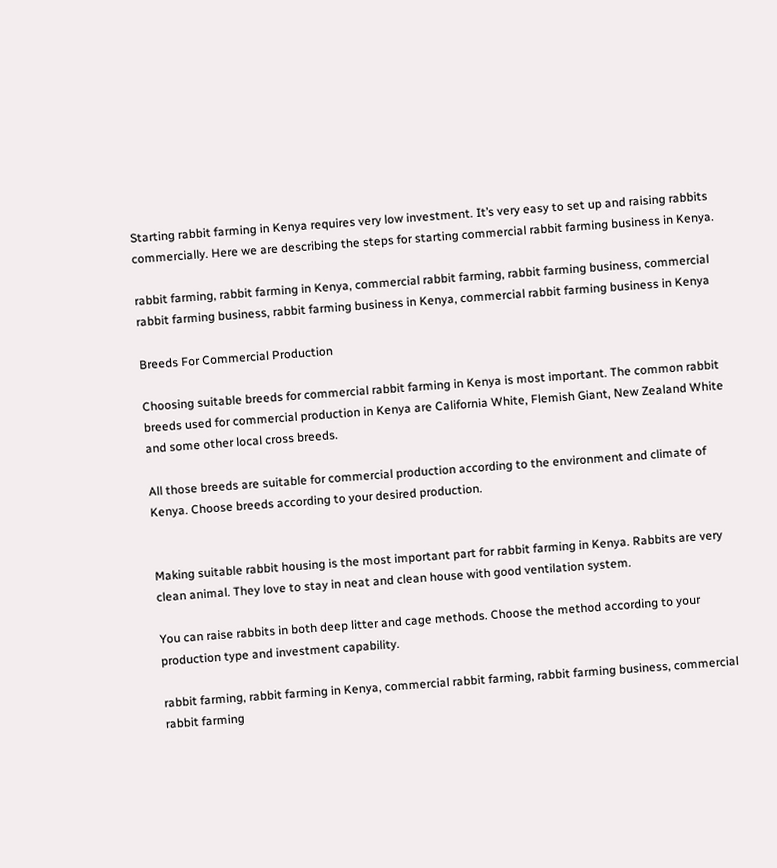Starting rabbit farming in Kenya requires very low investment. It’s very easy to set up and raising rabbits commercially. Here we are describing the steps for starting commercial rabbit farming business in Kenya.

rabbit farming, rabbit farming in Kenya, commercial rabbit farming, rabbit farming business, commercial rabbit farming business, rabbit farming business in Kenya, commercial rabbit farming business in Kenya

Breeds For Commercial Production

Choosing suitable breeds for commercial rabbit farming in Kenya is most important. The common rabbit breeds used for commercial production in Kenya are California White, Flemish Giant, New Zealand White and some other local cross breeds.

All those breeds are suitable for commercial production according to the environment and climate of Kenya. Choose breeds according to your desired production.


Making suitable rabbit housing is the most important part for rabbit farming in Kenya. Rabbits are very clean animal. They love to stay in neat and clean house with good ventilation system.

You can raise rabbits in both deep litter and cage methods. Choose the method according to your production type and investment capability.

rabbit farming, rabbit farming in Kenya, commercial rabbit farming, rabbit farming business, commercial rabbit farming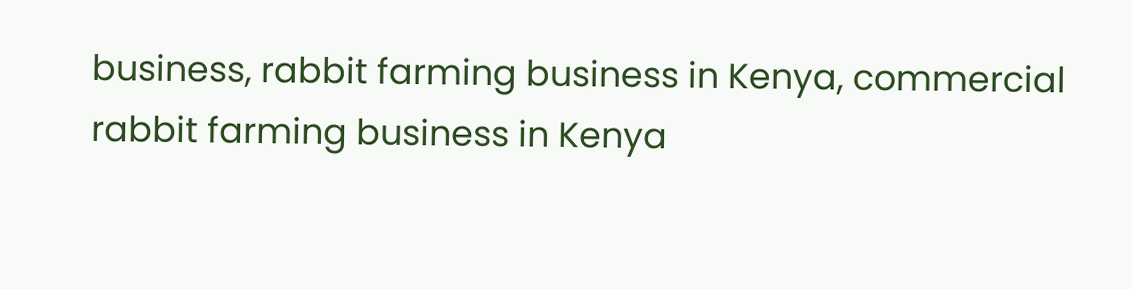business, rabbit farming business in Kenya, commercial rabbit farming business in Kenya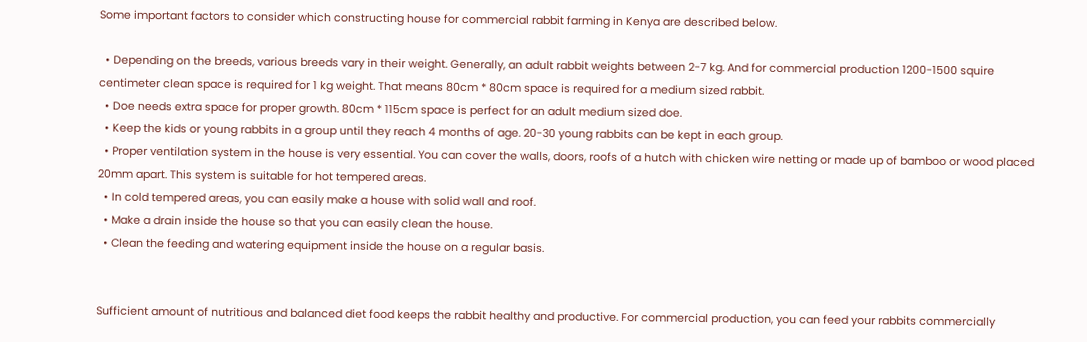Some important factors to consider which constructing house for commercial rabbit farming in Kenya are described below.

  • Depending on the breeds, various breeds vary in their weight. Generally, an adult rabbit weights between 2-7 kg. And for commercial production 1200-1500 squire centimeter clean space is required for 1 kg weight. That means 80cm * 80cm space is required for a medium sized rabbit.
  • Doe needs extra space for proper growth. 80cm * 115cm space is perfect for an adult medium sized doe.
  • Keep the kids or young rabbits in a group until they reach 4 months of age. 20-30 young rabbits can be kept in each group.
  • Proper ventilation system in the house is very essential. You can cover the walls, doors, roofs of a hutch with chicken wire netting or made up of bamboo or wood placed 20mm apart. This system is suitable for hot tempered areas.
  • In cold tempered areas, you can easily make a house with solid wall and roof.
  • Make a drain inside the house so that you can easily clean the house.
  • Clean the feeding and watering equipment inside the house on a regular basis.


Sufficient amount of nutritious and balanced diet food keeps the rabbit healthy and productive. For commercial production, you can feed your rabbits commercially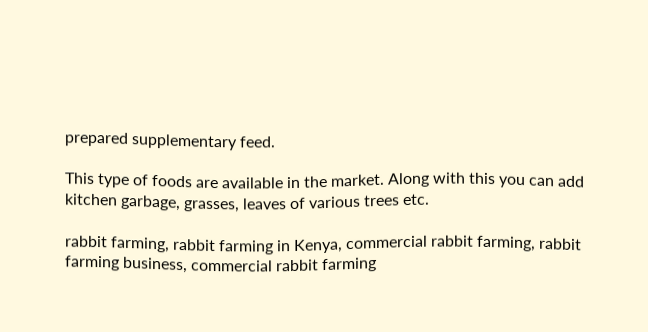prepared supplementary feed.

This type of foods are available in the market. Along with this you can add kitchen garbage, grasses, leaves of various trees etc.

rabbit farming, rabbit farming in Kenya, commercial rabbit farming, rabbit farming business, commercial rabbit farming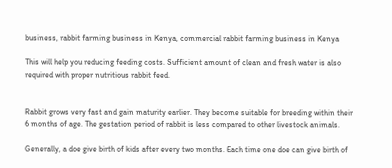business, rabbit farming business in Kenya, commercial rabbit farming business in Kenya

This will help you reducing feeding costs. Sufficient amount of clean and fresh water is also required with proper nutritious rabbit feed.


Rabbit grows very fast and gain maturity earlier. They become suitable for breeding within their 6 months of age. The gestation period of rabbit is less compared to other livestock animals.

Generally, a doe give birth of kids after every two months. Each time one doe can give birth of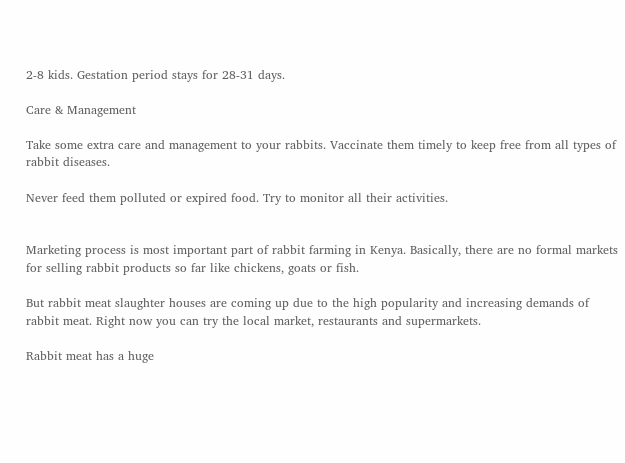2-8 kids. Gestation period stays for 28-31 days.

Care & Management

Take some extra care and management to your rabbits. Vaccinate them timely to keep free from all types of rabbit diseases.

Never feed them polluted or expired food. Try to monitor all their activities.


Marketing process is most important part of rabbit farming in Kenya. Basically, there are no formal markets for selling rabbit products so far like chickens, goats or fish.

But rabbit meat slaughter houses are coming up due to the high popularity and increasing demands of rabbit meat. Right now you can try the local market, restaurants and supermarkets.

Rabbit meat has a huge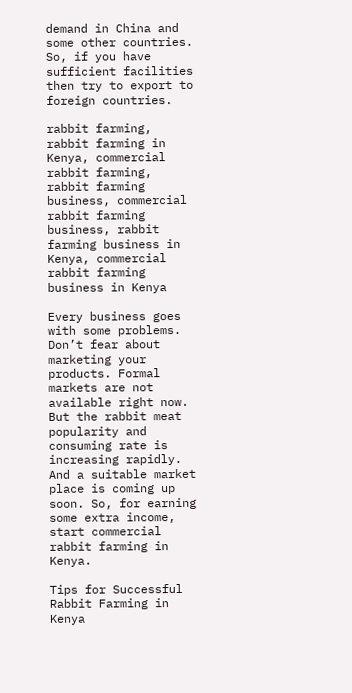demand in China and some other countries. So, if you have sufficient facilities then try to export to foreign countries.

rabbit farming, rabbit farming in Kenya, commercial rabbit farming, rabbit farming business, commercial rabbit farming business, rabbit farming business in Kenya, commercial rabbit farming business in Kenya

Every business goes with some problems. Don’t fear about marketing your products. Formal markets are not available right now. But the rabbit meat popularity and consuming rate is increasing rapidly. And a suitable market place is coming up soon. So, for earning some extra income, start commercial rabbit farming in Kenya.

Tips for Successful Rabbit Farming in Kenya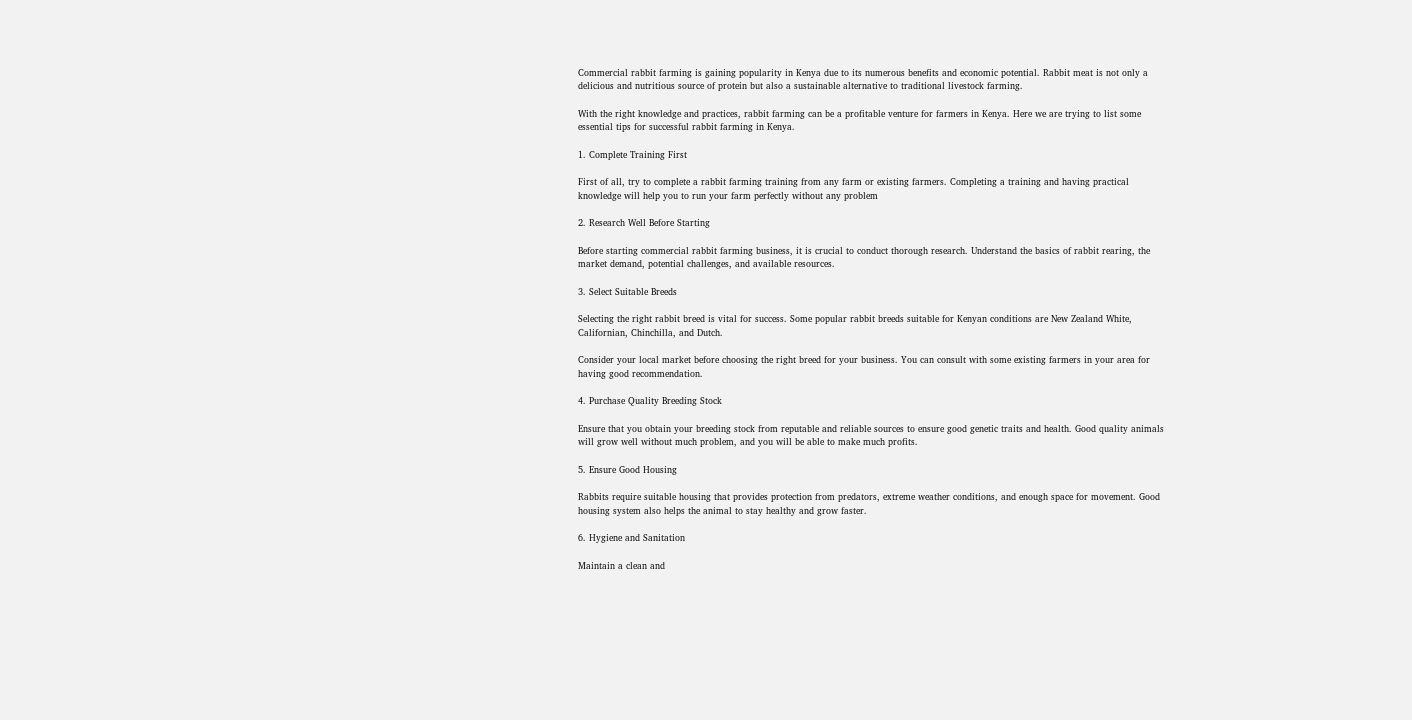Commercial rabbit farming is gaining popularity in Kenya due to its numerous benefits and economic potential. Rabbit meat is not only a delicious and nutritious source of protein but also a sustainable alternative to traditional livestock farming.

With the right knowledge and practices, rabbit farming can be a profitable venture for farmers in Kenya. Here we are trying to list some essential tips for successful rabbit farming in Kenya.

1. Complete Training First

First of all, try to complete a rabbit farming training from any farm or existing farmers. Completing a training and having practical knowledge will help you to run your farm perfectly without any problem

2. Research Well Before Starting

Before starting commercial rabbit farming business, it is crucial to conduct thorough research. Understand the basics of rabbit rearing, the market demand, potential challenges, and available resources.

3. Select Suitable Breeds

Selecting the right rabbit breed is vital for success. Some popular rabbit breeds suitable for Kenyan conditions are New Zealand White, Californian, Chinchilla, and Dutch.

Consider your local market before choosing the right breed for your business. You can consult with some existing farmers in your area for having good recommendation.

4. Purchase Quality Breeding Stock

Ensure that you obtain your breeding stock from reputable and reliable sources to ensure good genetic traits and health. Good quality animals will grow well without much problem, and you will be able to make much profits.

5. Ensure Good Housing

Rabbits require suitable housing that provides protection from predators, extreme weather conditions, and enough space for movement. Good housing system also helps the animal to stay healthy and grow faster.

6. Hygiene and Sanitation

Maintain a clean and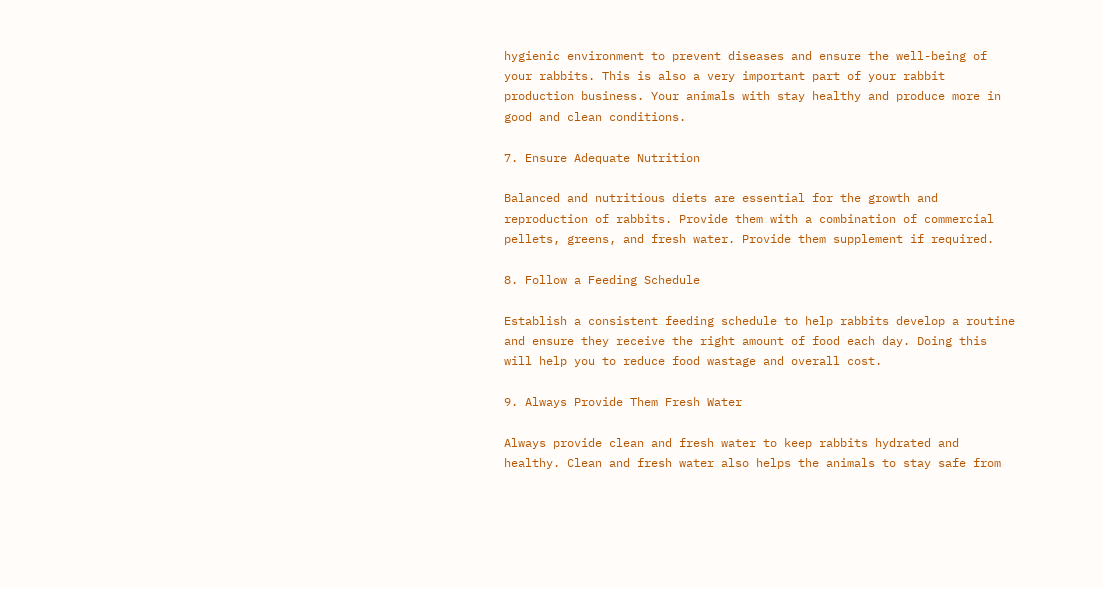hygienic environment to prevent diseases and ensure the well-being of your rabbits. This is also a very important part of your rabbit production business. Your animals with stay healthy and produce more in good and clean conditions.

7. Ensure Adequate Nutrition

Balanced and nutritious diets are essential for the growth and reproduction of rabbits. Provide them with a combination of commercial pellets, greens, and fresh water. Provide them supplement if required.

8. Follow a Feeding Schedule

Establish a consistent feeding schedule to help rabbits develop a routine and ensure they receive the right amount of food each day. Doing this will help you to reduce food wastage and overall cost.

9. Always Provide Them Fresh Water

Always provide clean and fresh water to keep rabbits hydrated and healthy. Clean and fresh water also helps the animals to stay safe from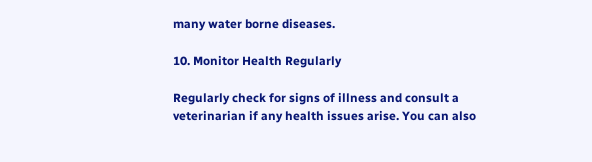many water borne diseases.

10. Monitor Health Regularly

Regularly check for signs of illness and consult a veterinarian if any health issues arise. You can also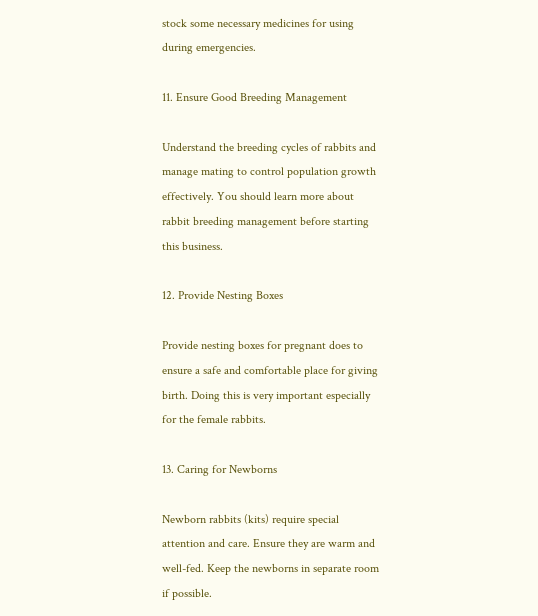stock some necessary medicines for using during emergencies.

11. Ensure Good Breeding Management

Understand the breeding cycles of rabbits and manage mating to control population growth effectively. You should learn more about rabbit breeding management before starting this business.

12. Provide Nesting Boxes

Provide nesting boxes for pregnant does to ensure a safe and comfortable place for giving birth. Doing this is very important especially for the female rabbits.

13. Caring for Newborns

Newborn rabbits (kits) require special attention and care. Ensure they are warm and well-fed. Keep the newborns in separate room if possible.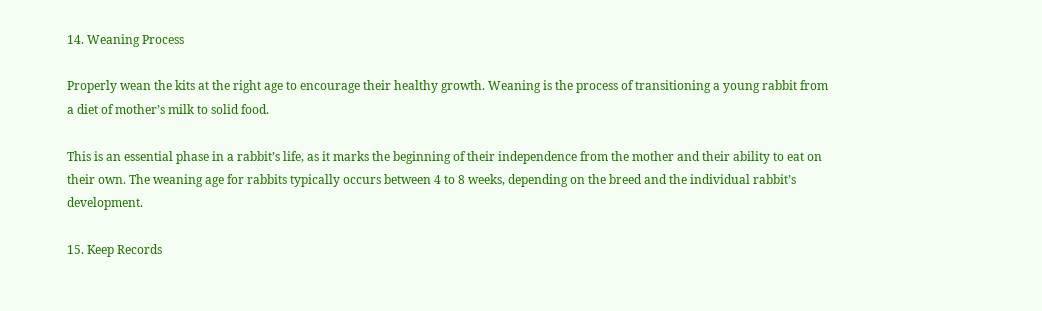14. Weaning Process

Properly wean the kits at the right age to encourage their healthy growth. Weaning is the process of transitioning a young rabbit from a diet of mother’s milk to solid food.

This is an essential phase in a rabbit’s life, as it marks the beginning of their independence from the mother and their ability to eat on their own. The weaning age for rabbits typically occurs between 4 to 8 weeks, depending on the breed and the individual rabbit’s development.

15. Keep Records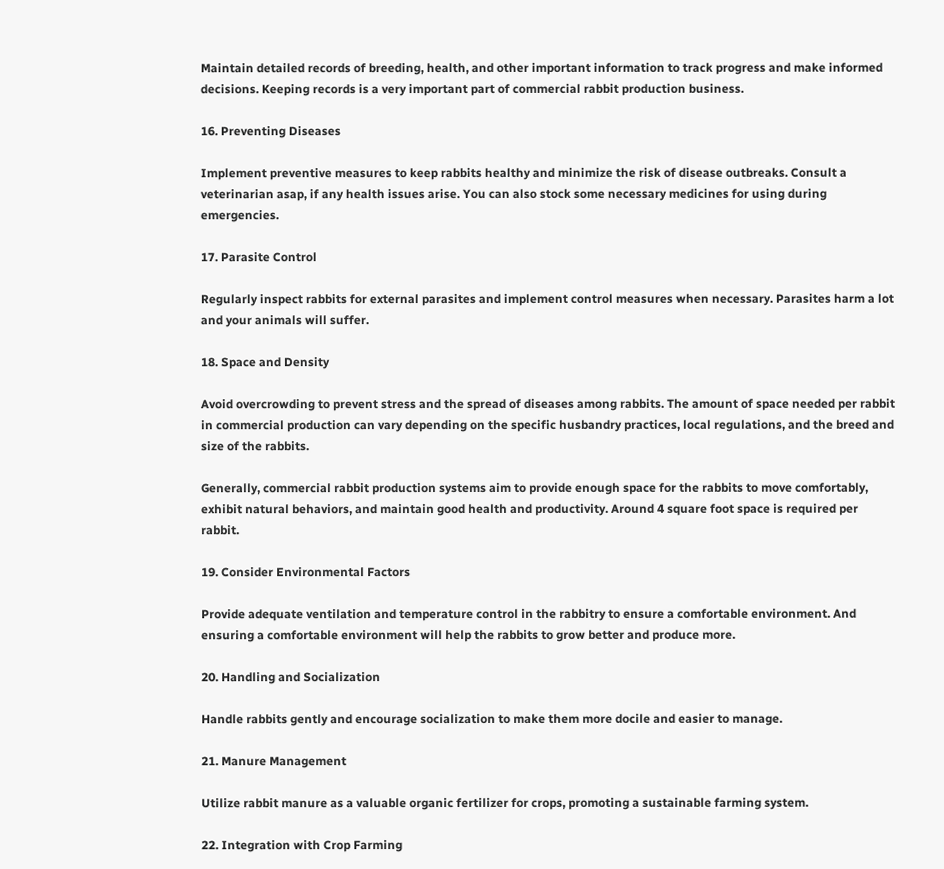Maintain detailed records of breeding, health, and other important information to track progress and make informed decisions. Keeping records is a very important part of commercial rabbit production business.

16. Preventing Diseases

Implement preventive measures to keep rabbits healthy and minimize the risk of disease outbreaks. Consult a veterinarian asap, if any health issues arise. You can also stock some necessary medicines for using during emergencies.

17. Parasite Control

Regularly inspect rabbits for external parasites and implement control measures when necessary. Parasites harm a lot and your animals will suffer.

18. Space and Density

Avoid overcrowding to prevent stress and the spread of diseases among rabbits. The amount of space needed per rabbit in commercial production can vary depending on the specific husbandry practices, local regulations, and the breed and size of the rabbits.

Generally, commercial rabbit production systems aim to provide enough space for the rabbits to move comfortably, exhibit natural behaviors, and maintain good health and productivity. Around 4 square foot space is required per rabbit.

19. Consider Environmental Factors

Provide adequate ventilation and temperature control in the rabbitry to ensure a comfortable environment. And ensuring a comfortable environment will help the rabbits to grow better and produce more.

20. Handling and Socialization

Handle rabbits gently and encourage socialization to make them more docile and easier to manage.

21. Manure Management

Utilize rabbit manure as a valuable organic fertilizer for crops, promoting a sustainable farming system.

22. Integration with Crop Farming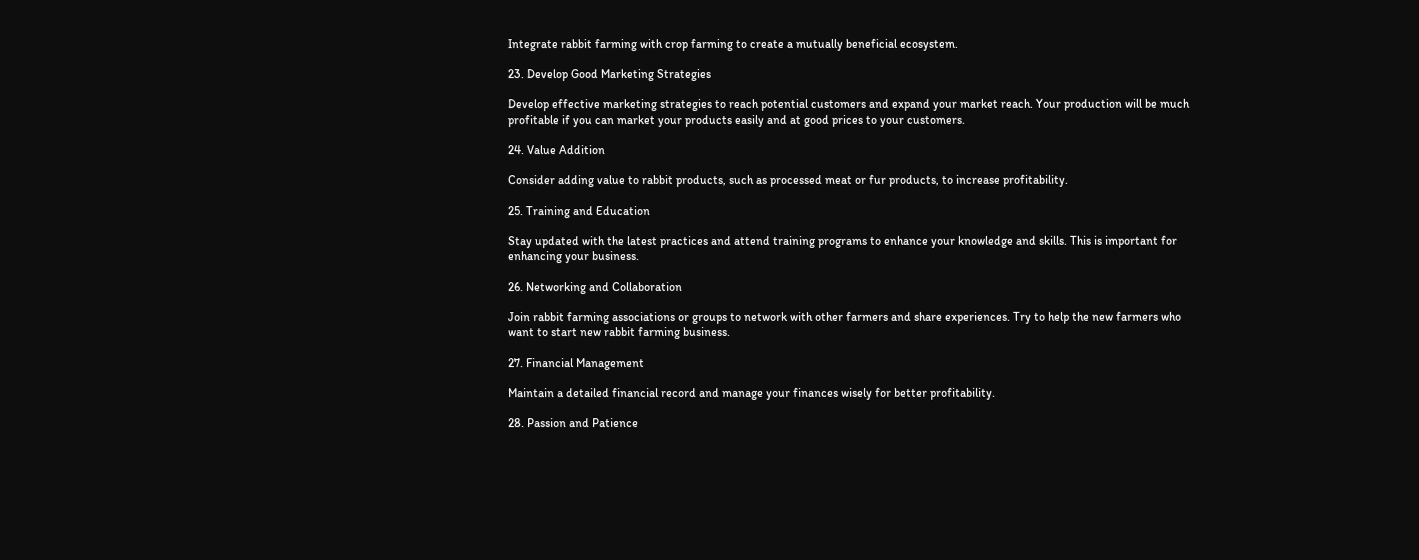Integrate rabbit farming with crop farming to create a mutually beneficial ecosystem.

23. Develop Good Marketing Strategies

Develop effective marketing strategies to reach potential customers and expand your market reach. Your production will be much profitable if you can market your products easily and at good prices to your customers.

24. Value Addition

Consider adding value to rabbit products, such as processed meat or fur products, to increase profitability.

25. Training and Education

Stay updated with the latest practices and attend training programs to enhance your knowledge and skills. This is important for enhancing your business.

26. Networking and Collaboration

Join rabbit farming associations or groups to network with other farmers and share experiences. Try to help the new farmers who want to start new rabbit farming business.

27. Financial Management

Maintain a detailed financial record and manage your finances wisely for better profitability.

28. Passion and Patience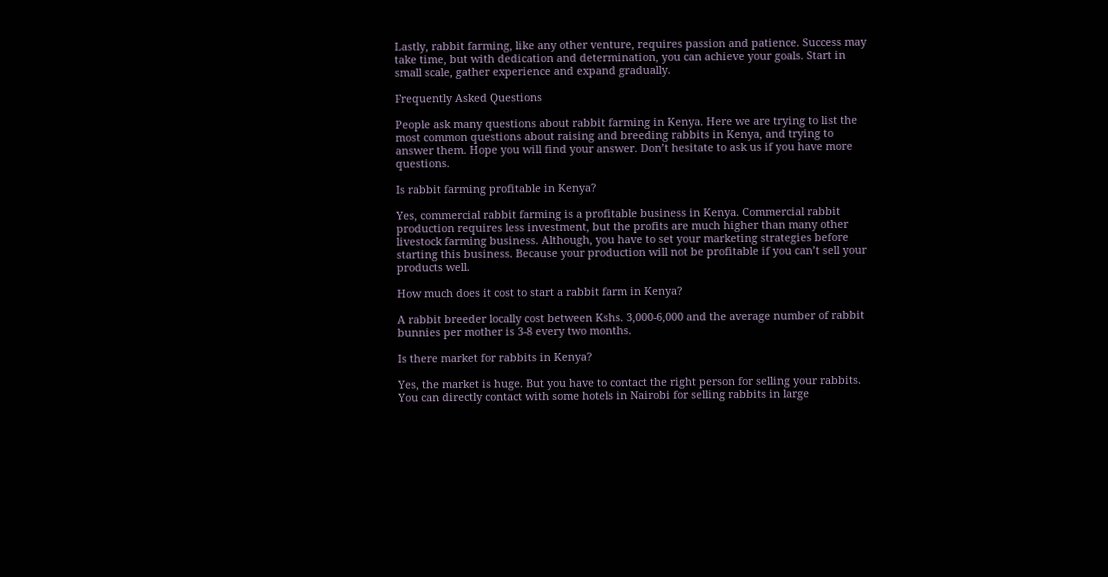Lastly, rabbit farming, like any other venture, requires passion and patience. Success may take time, but with dedication and determination, you can achieve your goals. Start in small scale, gather experience and expand gradually.

Frequently Asked Questions

People ask many questions about rabbit farming in Kenya. Here we are trying to list the most common questions about raising and breeding rabbits in Kenya, and trying to answer them. Hope you will find your answer. Don’t hesitate to ask us if you have more questions.

Is rabbit farming profitable in Kenya?

Yes, commercial rabbit farming is a profitable business in Kenya. Commercial rabbit production requires less investment, but the profits are much higher than many other livestock farming business. Although, you have to set your marketing strategies before starting this business. Because your production will not be profitable if you can’t sell your products well.

How much does it cost to start a rabbit farm in Kenya?

A rabbit breeder locally cost between Kshs. 3,000-6,000 and the average number of rabbit bunnies per mother is 3-8 every two months.

Is there market for rabbits in Kenya?

Yes, the market is huge. But you have to contact the right person for selling your rabbits. You can directly contact with some hotels in Nairobi for selling rabbits in large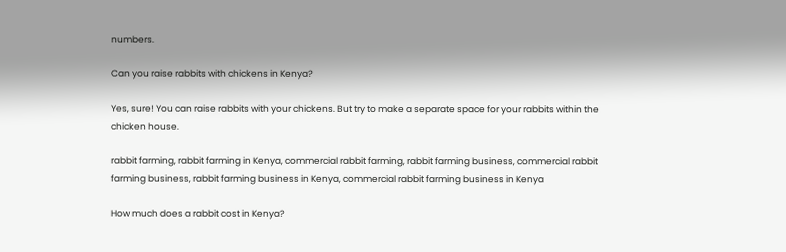numbers.

Can you raise rabbits with chickens in Kenya?

Yes, sure! You can raise rabbits with your chickens. But try to make a separate space for your rabbits within the chicken house.

rabbit farming, rabbit farming in Kenya, commercial rabbit farming, rabbit farming business, commercial rabbit farming business, rabbit farming business in Kenya, commercial rabbit farming business in Kenya

How much does a rabbit cost in Kenya?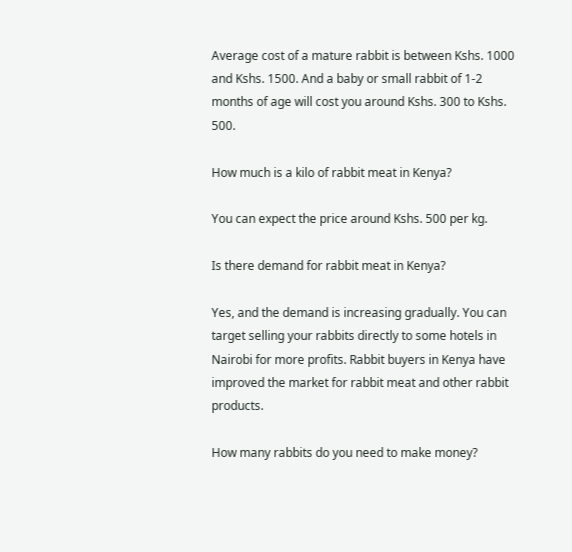Average cost of a mature rabbit is between Kshs. 1000 and Kshs. 1500. And a baby or small rabbit of 1-2 months of age will cost you around Kshs. 300 to Kshs. 500.

How much is a kilo of rabbit meat in Kenya?

You can expect the price around Kshs. 500 per kg.

Is there demand for rabbit meat in Kenya?

Yes, and the demand is increasing gradually. You can target selling your rabbits directly to some hotels in Nairobi for more profits. Rabbit buyers in Kenya have improved the market for rabbit meat and other rabbit products.

How many rabbits do you need to make money?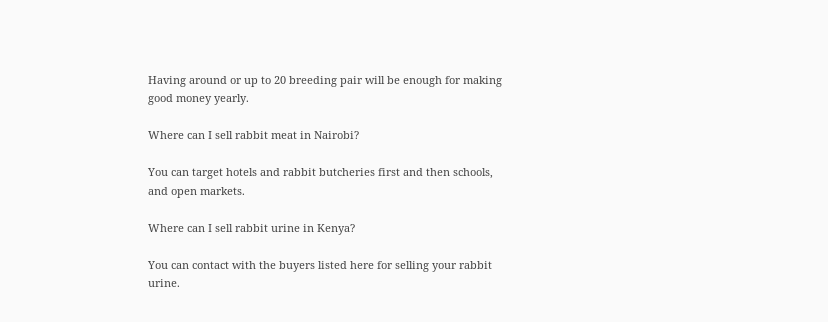Having around or up to 20 breeding pair will be enough for making good money yearly.

Where can I sell rabbit meat in Nairobi?

You can target hotels and rabbit butcheries first and then schools, and open markets.

Where can I sell rabbit urine in Kenya?

You can contact with the buyers listed here for selling your rabbit urine.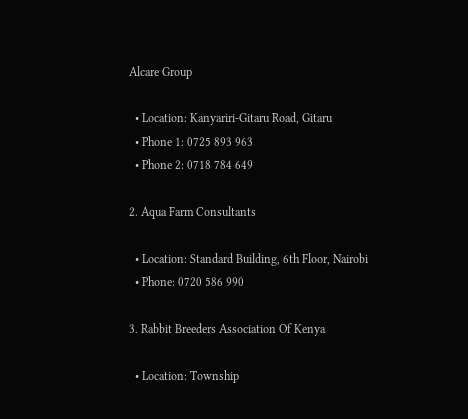Alcare Group

  • Location: Kanyariri-Gitaru Road, Gitaru
  • Phone 1: 0725 893 963
  • Phone 2: 0718 784 649

2. Aqua Farm Consultants

  • Location: Standard Building, 6th Floor, Nairobi
  • Phone: 0720 586 990

3. Rabbit Breeders Association Of Kenya

  • Location: Township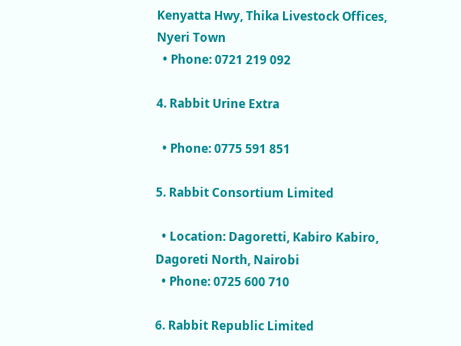Kenyatta Hwy, Thika Livestock Offices, Nyeri Town
  • Phone: 0721 219 092

4. Rabbit Urine Extra

  • Phone: 0775 591 851

5. Rabbit Consortium Limited

  • Location: Dagoretti, Kabiro Kabiro, Dagoreti North, Nairobi
  • Phone: 0725 600 710

6. Rabbit Republic Limited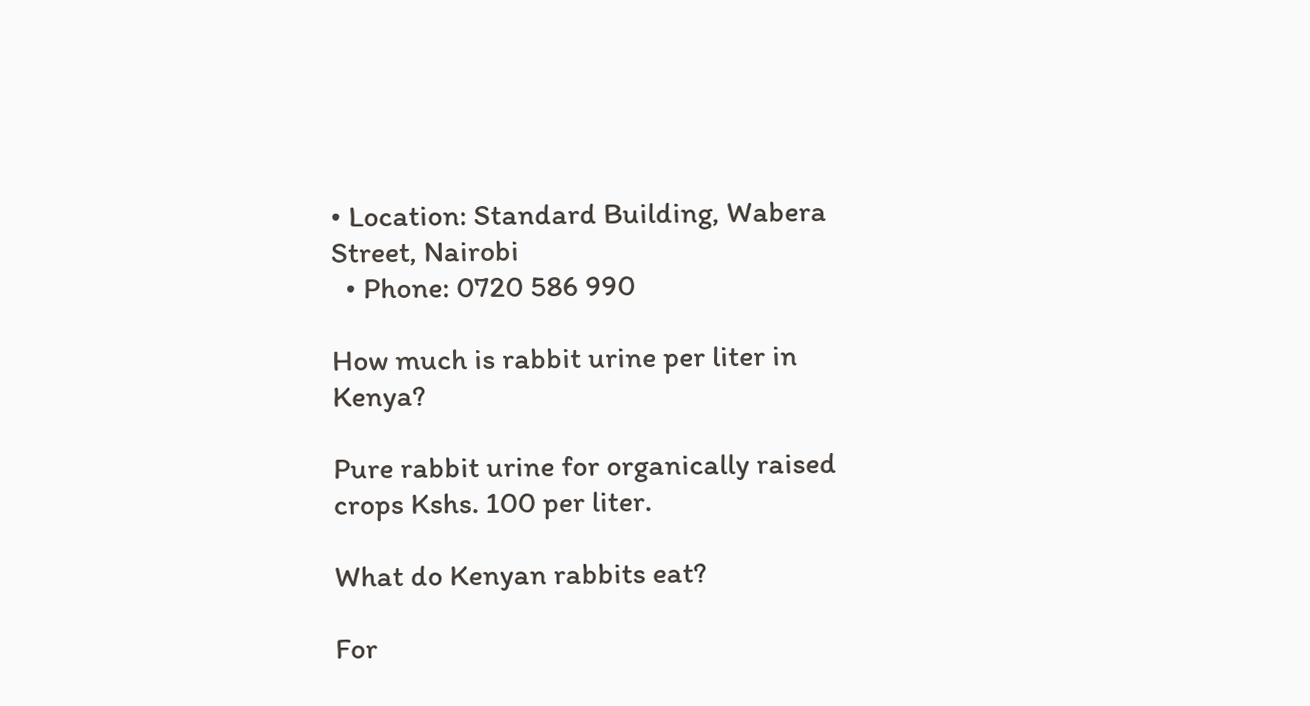• Location: Standard Building, Wabera Street, Nairobi
  • Phone: 0720 586 990

How much is rabbit urine per liter in Kenya?

Pure rabbit urine for organically raised crops Kshs. 100 per liter.

What do Kenyan rabbits eat?

For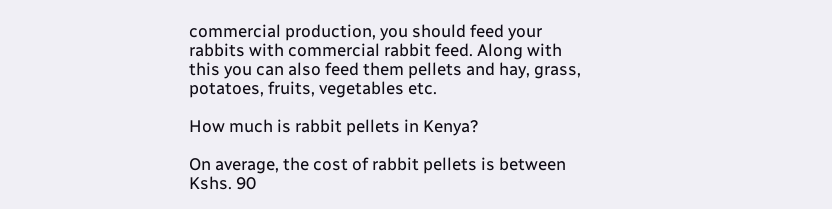commercial production, you should feed your rabbits with commercial rabbit feed. Along with this you can also feed them pellets and hay, grass, potatoes, fruits, vegetables etc.

How much is rabbit pellets in Kenya?

On average, the cost of rabbit pellets is between Kshs. 90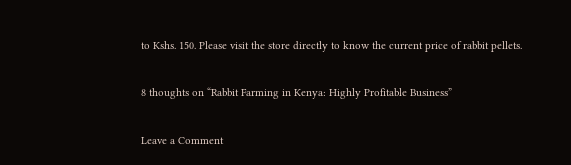to Kshs. 150. Please visit the store directly to know the current price of rabbit pellets.

8 thoughts on “Rabbit Farming in Kenya: Highly Profitable Business”

Leave a Comment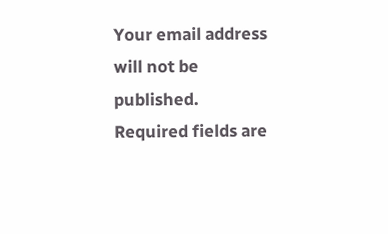Your email address will not be published. Required fields are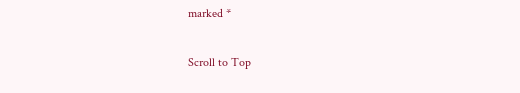marked *

Scroll to Top